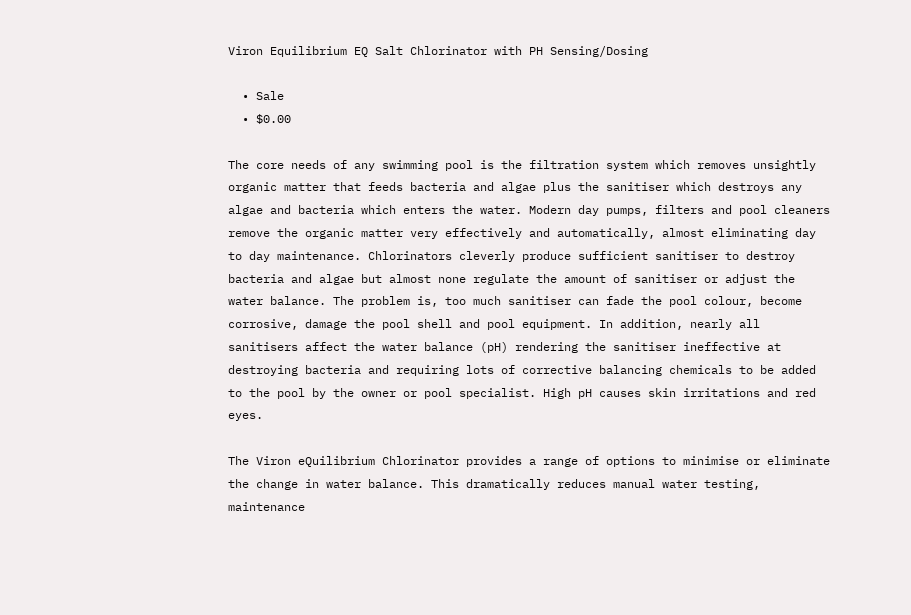Viron Equilibrium EQ Salt Chlorinator with PH Sensing/Dosing

  • Sale
  • $0.00

The core needs of any swimming pool is the filtration system which removes unsightly organic matter that feeds bacteria and algae plus the sanitiser which destroys any algae and bacteria which enters the water. Modern day pumps, filters and pool cleaners remove the organic matter very effectively and automatically, almost eliminating day to day maintenance. Chlorinators cleverly produce sufficient sanitiser to destroy bacteria and algae but almost none regulate the amount of sanitiser or adjust the water balance. The problem is, too much sanitiser can fade the pool colour, become corrosive, damage the pool shell and pool equipment. In addition, nearly all sanitisers affect the water balance (pH) rendering the sanitiser ineffective at destroying bacteria and requiring lots of corrective balancing chemicals to be added to the pool by the owner or pool specialist. High pH causes skin irritations and red eyes.

The Viron eQuilibrium Chlorinator provides a range of options to minimise or eliminate the change in water balance. This dramatically reduces manual water testing, maintenance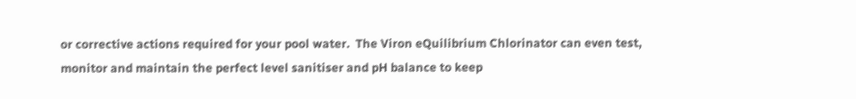or corrective actions required for your pool water.  The Viron eQuilibrium Chlorinator can even test, monitor and maintain the perfect level sanitiser and pH balance to keep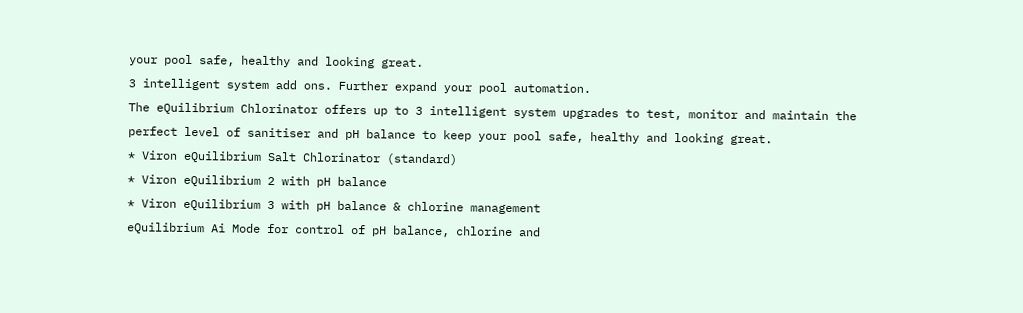your pool safe, healthy and looking great.
3 intelligent system add ons. Further expand your pool automation.
The eQuilibrium Chlorinator offers up to 3 intelligent system upgrades to test, monitor and maintain the perfect level of sanitiser and pH balance to keep your pool safe, healthy and looking great.
* Viron eQuilibrium Salt Chlorinator (standard)
* Viron eQuilibrium 2 with pH balance
* Viron eQuilibrium 3 with pH balance & chlorine management
eQuilibrium Ai Mode for control of pH balance, chlorine and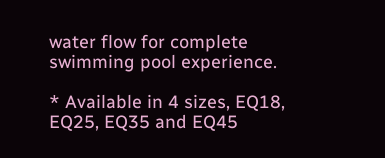water flow for complete swimming pool experience.

* Available in 4 sizes, EQ18, EQ25, EQ35 and EQ45